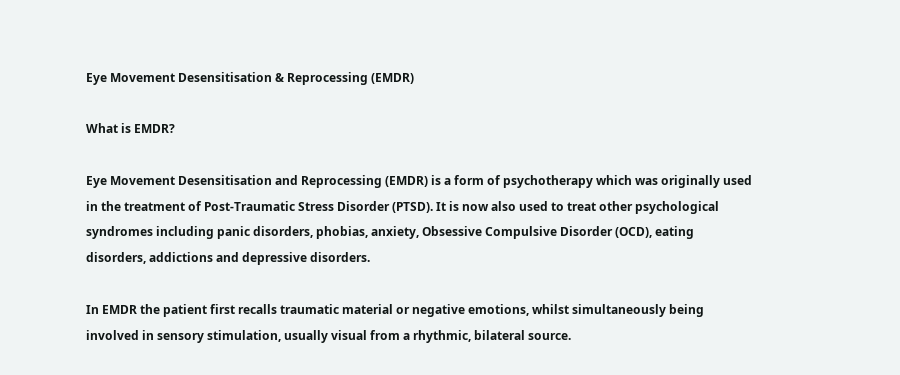Eye Movement Desensitisation & Reprocessing (EMDR)

What is EMDR?

Eye Movement Desensitisation and Reprocessing (EMDR) is a form of psychotherapy which was originally used in the treatment of Post-Traumatic Stress Disorder (PTSD). It is now also used to treat other psychological syndromes including panic disorders, phobias, anxiety, Obsessive Compulsive Disorder (OCD), eating disorders, addictions and depressive disorders.

In EMDR the patient first recalls traumatic material or negative emotions, whilst simultaneously being involved in sensory stimulation, usually visual from a rhythmic, bilateral source.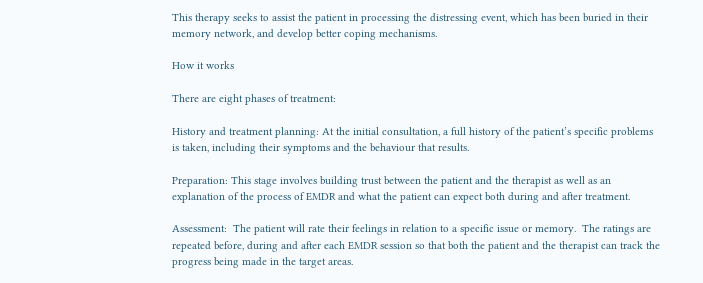This therapy seeks to assist the patient in processing the distressing event, which has been buried in their memory network, and develop better coping mechanisms.

How it works

There are eight phases of treatment:

History and treatment planning: At the initial consultation, a full history of the patient’s specific problems is taken, including their symptoms and the behaviour that results.

Preparation: This stage involves building trust between the patient and the therapist as well as an explanation of the process of EMDR and what the patient can expect both during and after treatment.

Assessment:  The patient will rate their feelings in relation to a specific issue or memory.  The ratings are repeated before, during and after each EMDR session so that both the patient and the therapist can track the progress being made in the target areas.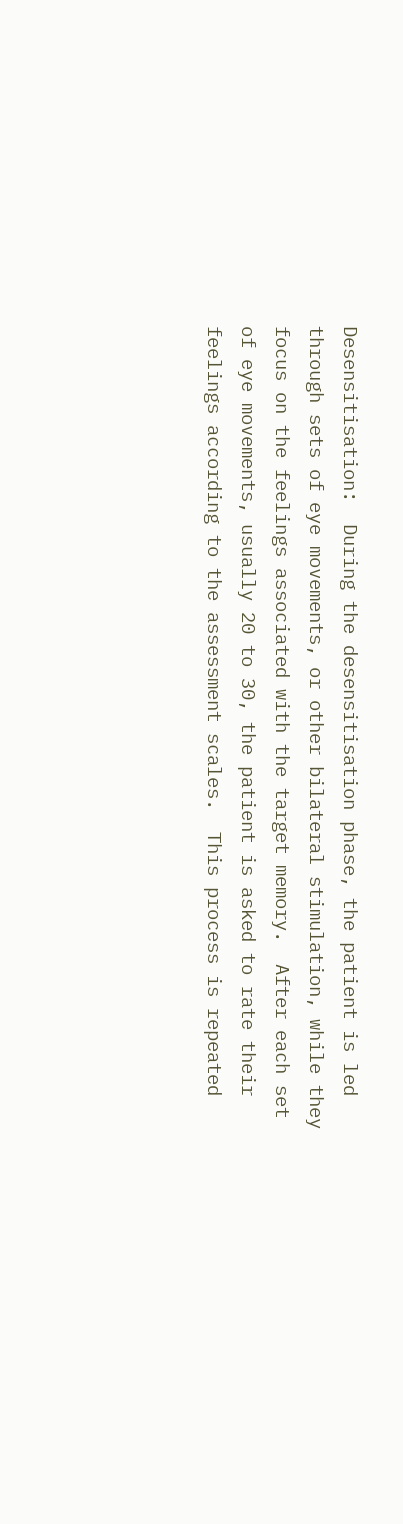Desensitisation:  During the desensitisation phase, the patient is led through sets of eye movements, or other bilateral stimulation, while they focus on the feelings associated with the target memory.  After each set of eye movements, usually 20 to 30, the patient is asked to rate their feelings according to the assessment scales.  This process is repeated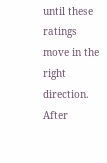until these ratings move in the right direction.  After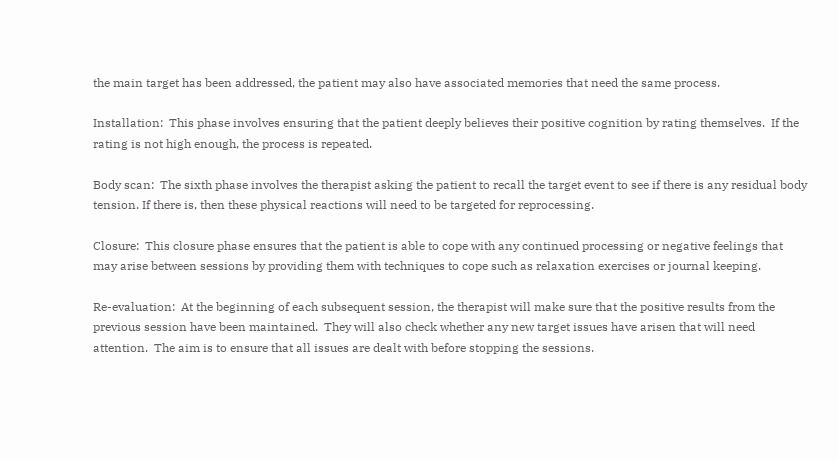the main target has been addressed, the patient may also have associated memories that need the same process.

Installation:  This phase involves ensuring that the patient deeply believes their positive cognition by rating themselves.  If the rating is not high enough, the process is repeated.

Body scan:  The sixth phase involves the therapist asking the patient to recall the target event to see if there is any residual body tension. If there is, then these physical reactions will need to be targeted for reprocessing.

Closure:  This closure phase ensures that the patient is able to cope with any continued processing or negative feelings that may arise between sessions by providing them with techniques to cope such as relaxation exercises or journal keeping.

Re-evaluation:  At the beginning of each subsequent session, the therapist will make sure that the positive results from the previous session have been maintained.  They will also check whether any new target issues have arisen that will need attention.  The aim is to ensure that all issues are dealt with before stopping the sessions.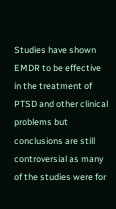Studies have shown EMDR to be effective in the treatment of PTSD and other clinical problems but conclusions are still controversial as many of the studies were for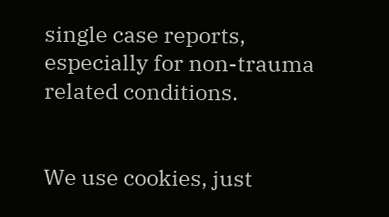single case reports, especially for non-trauma related conditions.


We use cookies, just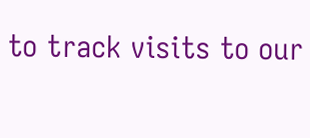to track visits to our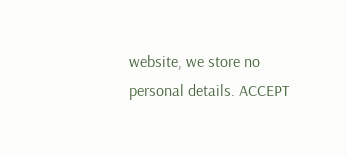website, we store no personal details. ACCEPT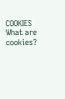COOKIES What are cookies?